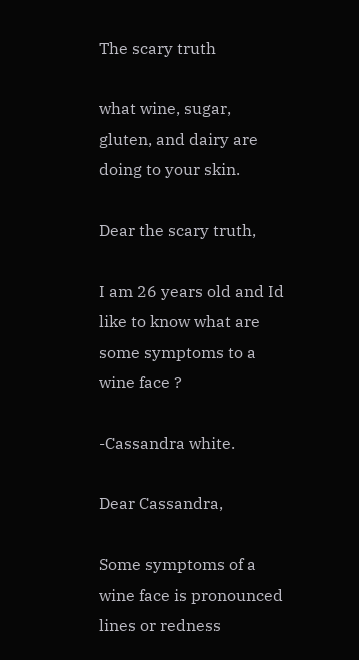The scary truth

what wine, sugar, gluten, and dairy are doing to your skin.

Dear the scary truth,

I am 26 years old and Id like to know what are some symptoms to a wine face ?

-Cassandra white.

Dear Cassandra,

Some symptoms of a wine face is pronounced lines or redness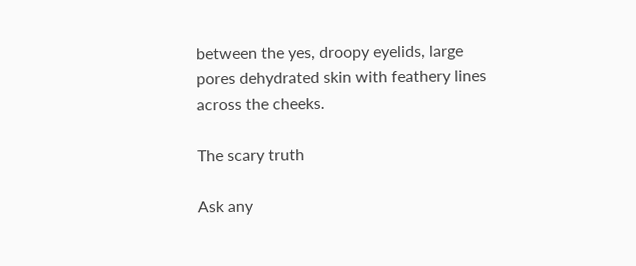between the yes, droopy eyelids, large pores dehydrated skin with feathery lines across the cheeks.

The scary truth

Ask any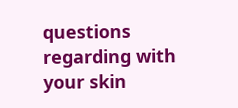questions regarding with your skin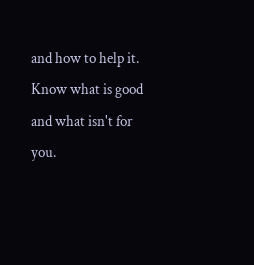and how to help it. Know what is good and what isn't for you.